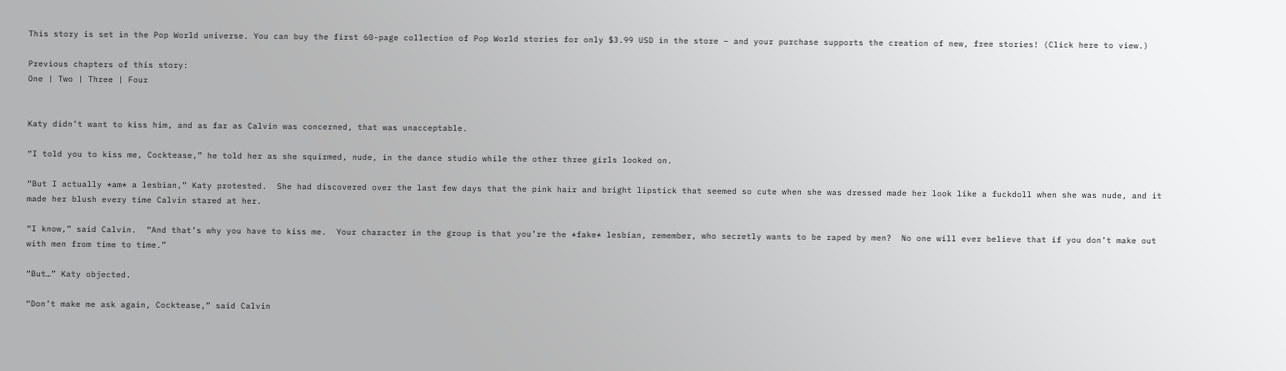This story is set in the Pop World universe. You can buy the first 60-page collection of Pop World stories for only $3.99 USD in the store – and your purchase supports the creation of new, free stories! (Click here to view.)

Previous chapters of this story:
One | Two | Three | Four


Katy didn’t want to kiss him, and as far as Calvin was concerned, that was unacceptable.

“I told you to kiss me, Cocktease,” he told her as she squirmed, nude, in the dance studio while the other three girls looked on.

“But I actually *am* a lesbian,” Katy protested.  She had discovered over the last few days that the pink hair and bright lipstick that seemed so cute when she was dressed made her look like a fuckdoll when she was nude, and it made her blush every time Calvin stared at her.

“I know,” said Calvin.  “And that’s why you have to kiss me.  Your character in the group is that you’re the *fake* lesbian, remember, who secretly wants to be raped by men?  No one will ever believe that if you don’t make out with men from time to time.”

“But…” Katy objected.

“Don’t make me ask again, Cocktease,” said Calvin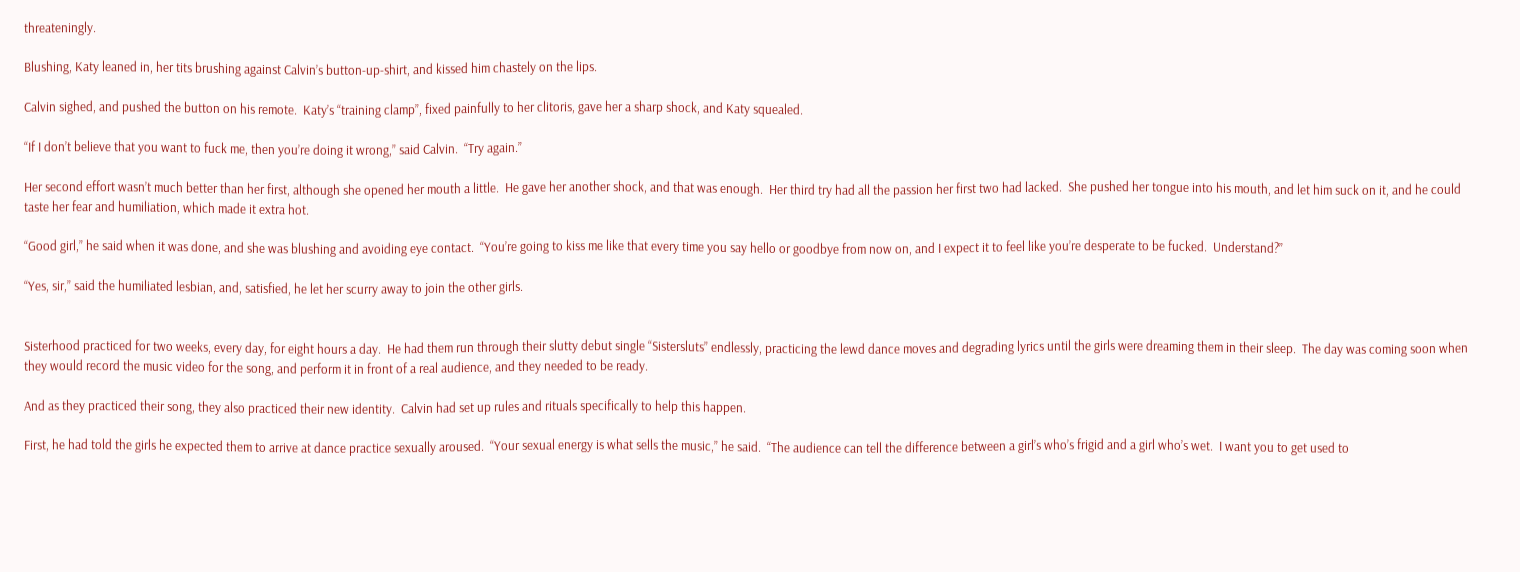threateningly.

Blushing, Katy leaned in, her tits brushing against Calvin’s button-up-shirt, and kissed him chastely on the lips.

Calvin sighed, and pushed the button on his remote.  Katy’s “training clamp”, fixed painfully to her clitoris, gave her a sharp shock, and Katy squealed.

“If I don’t believe that you want to fuck me, then you’re doing it wrong,” said Calvin.  “Try again.”

Her second effort wasn’t much better than her first, although she opened her mouth a little.  He gave her another shock, and that was enough.  Her third try had all the passion her first two had lacked.  She pushed her tongue into his mouth, and let him suck on it, and he could taste her fear and humiliation, which made it extra hot.

“Good girl,” he said when it was done, and she was blushing and avoiding eye contact.  “You’re going to kiss me like that every time you say hello or goodbye from now on, and I expect it to feel like you’re desperate to be fucked.  Understand?”

“Yes, sir,” said the humiliated lesbian, and, satisfied, he let her scurry away to join the other girls.


Sisterhood practiced for two weeks, every day, for eight hours a day.  He had them run through their slutty debut single “Sistersluts” endlessly, practicing the lewd dance moves and degrading lyrics until the girls were dreaming them in their sleep.  The day was coming soon when they would record the music video for the song, and perform it in front of a real audience, and they needed to be ready.

And as they practiced their song, they also practiced their new identity.  Calvin had set up rules and rituals specifically to help this happen.

First, he had told the girls he expected them to arrive at dance practice sexually aroused.  “Your sexual energy is what sells the music,” he said.  “The audience can tell the difference between a girl’s who’s frigid and a girl who’s wet.  I want you to get used to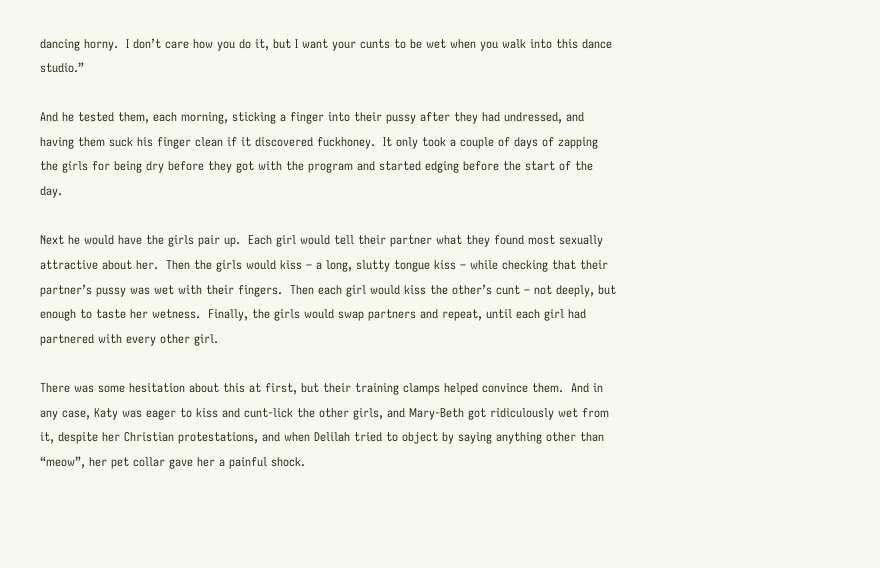dancing horny.  I don’t care how you do it, but I want your cunts to be wet when you walk into this dance studio.”

And he tested them, each morning, sticking a finger into their pussy after they had undressed, and having them suck his finger clean if it discovered fuckhoney.  It only took a couple of days of zapping the girls for being dry before they got with the program and started edging before the start of the day.

Next he would have the girls pair up.  Each girl would tell their partner what they found most sexually attractive about her.  Then the girls would kiss – a long, slutty tongue kiss – while checking that their partner’s pussy was wet with their fingers.  Then each girl would kiss the other’s cunt – not deeply, but enough to taste her wetness.  Finally, the girls would swap partners and repeat, until each girl had partnered with every other girl.

There was some hesitation about this at first, but their training clamps helped convince them.  And in any case, Katy was eager to kiss and cunt-lick the other girls, and Mary-Beth got ridiculously wet from it, despite her Christian protestations, and when Delilah tried to object by saying anything other than “meow”, her pet collar gave her a painful shock.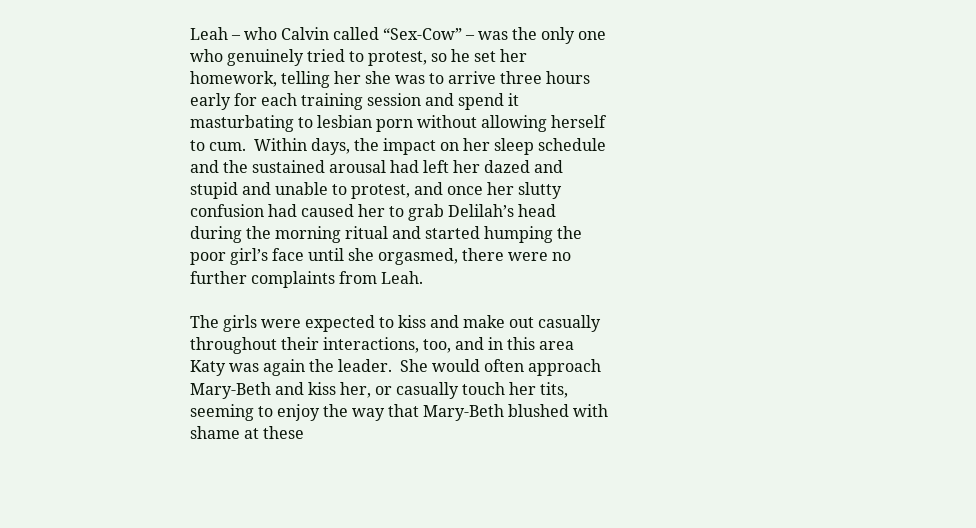Leah – who Calvin called “Sex-Cow” – was the only one who genuinely tried to protest, so he set her homework, telling her she was to arrive three hours early for each training session and spend it masturbating to lesbian porn without allowing herself to cum.  Within days, the impact on her sleep schedule and the sustained arousal had left her dazed and stupid and unable to protest, and once her slutty confusion had caused her to grab Delilah’s head during the morning ritual and started humping the poor girl’s face until she orgasmed, there were no further complaints from Leah.

The girls were expected to kiss and make out casually throughout their interactions, too, and in this area Katy was again the leader.  She would often approach Mary-Beth and kiss her, or casually touch her tits, seeming to enjoy the way that Mary-Beth blushed with shame at these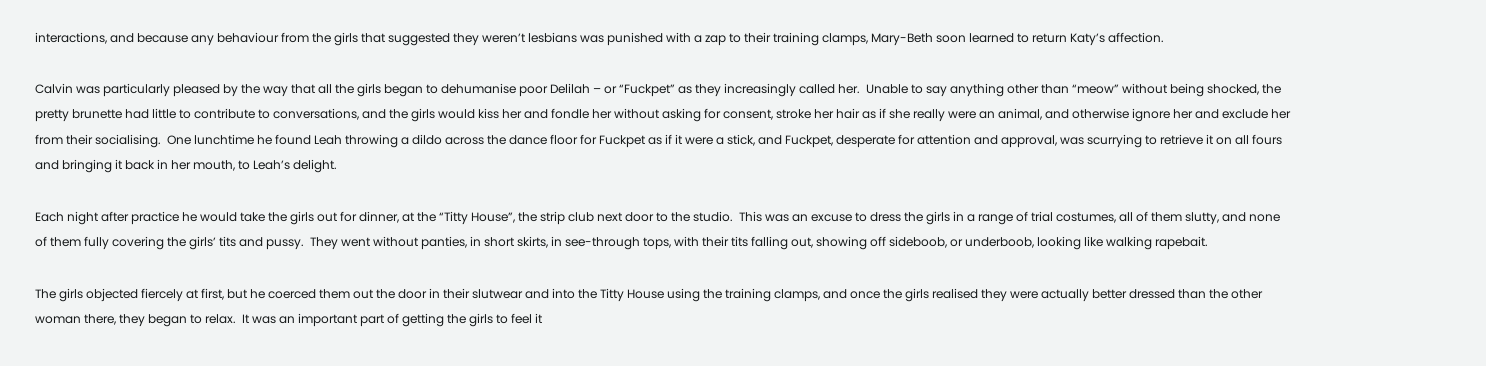interactions, and because any behaviour from the girls that suggested they weren’t lesbians was punished with a zap to their training clamps, Mary-Beth soon learned to return Katy’s affection.

Calvin was particularly pleased by the way that all the girls began to dehumanise poor Delilah – or “Fuckpet” as they increasingly called her.  Unable to say anything other than “meow” without being shocked, the pretty brunette had little to contribute to conversations, and the girls would kiss her and fondle her without asking for consent, stroke her hair as if she really were an animal, and otherwise ignore her and exclude her from their socialising.  One lunchtime he found Leah throwing a dildo across the dance floor for Fuckpet as if it were a stick, and Fuckpet, desperate for attention and approval, was scurrying to retrieve it on all fours and bringing it back in her mouth, to Leah’s delight.

Each night after practice he would take the girls out for dinner, at the “Titty House”, the strip club next door to the studio.  This was an excuse to dress the girls in a range of trial costumes, all of them slutty, and none of them fully covering the girls’ tits and pussy.  They went without panties, in short skirts, in see-through tops, with their tits falling out, showing off sideboob, or underboob, looking like walking rapebait.

The girls objected fiercely at first, but he coerced them out the door in their slutwear and into the Titty House using the training clamps, and once the girls realised they were actually better dressed than the other woman there, they began to relax.  It was an important part of getting the girls to feel it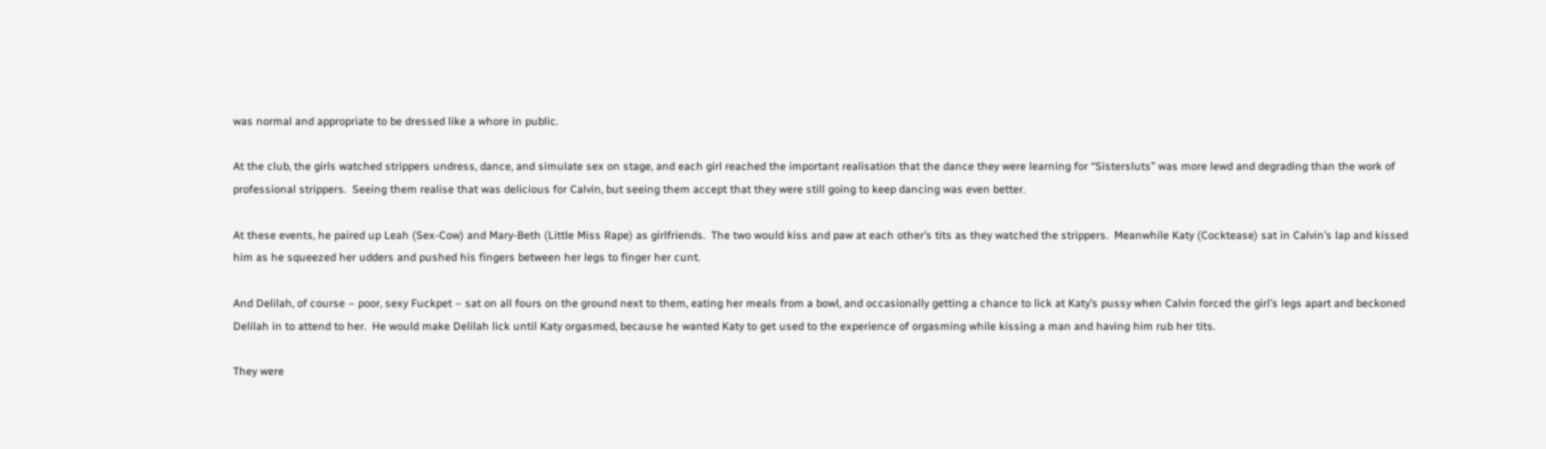was normal and appropriate to be dressed like a whore in public.

At the club, the girls watched strippers undress, dance, and simulate sex on stage, and each girl reached the important realisation that the dance they were learning for “Sistersluts” was more lewd and degrading than the work of professional strippers.  Seeing them realise that was delicious for Calvin, but seeing them accept that they were still going to keep dancing was even better.

At these events, he paired up Leah (Sex-Cow) and Mary-Beth (Little Miss Rape) as girlfriends.  The two would kiss and paw at each other’s tits as they watched the strippers.  Meanwhile Katy (Cocktease) sat in Calvin’s lap and kissed him as he squeezed her udders and pushed his fingers between her legs to finger her cunt.

And Delilah, of course – poor, sexy Fuckpet – sat on all fours on the ground next to them, eating her meals from a bowl, and occasionally getting a chance to lick at Katy’s pussy when Calvin forced the girl’s legs apart and beckoned Delilah in to attend to her.  He would make Delilah lick until Katy orgasmed, because he wanted Katy to get used to the experience of orgasming while kissing a man and having him rub her tits.

They were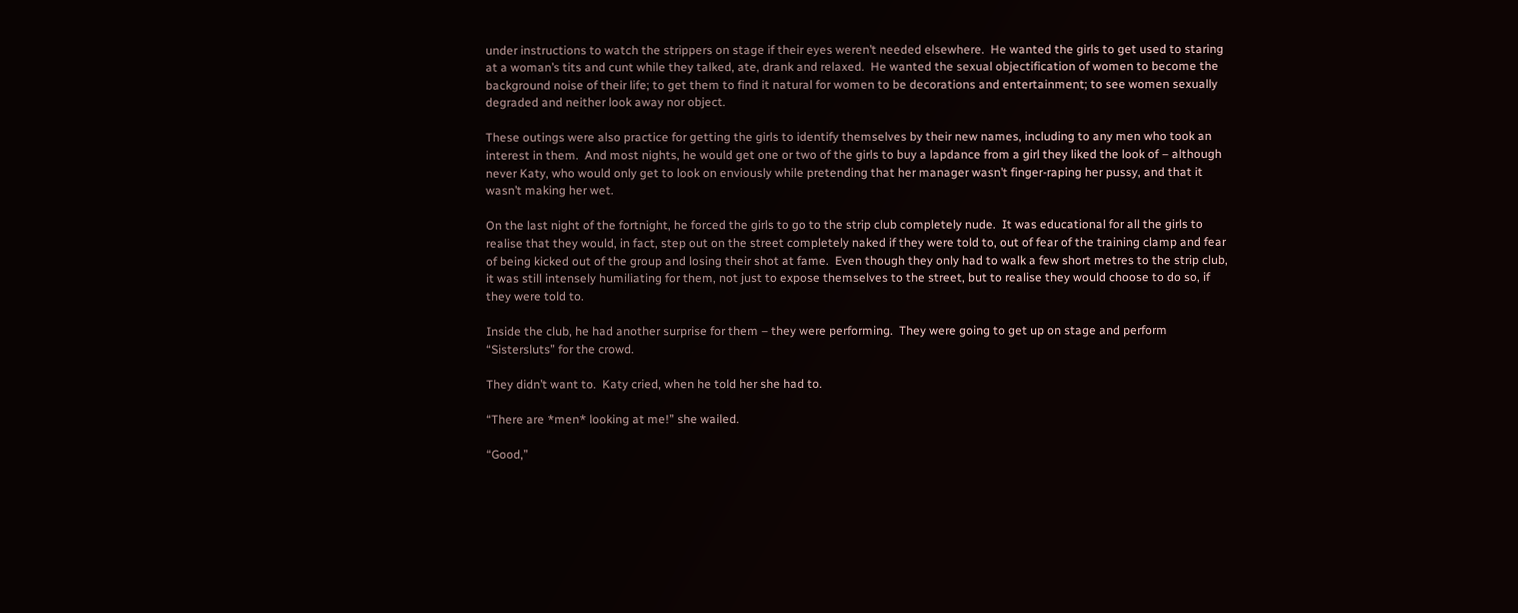under instructions to watch the strippers on stage if their eyes weren’t needed elsewhere.  He wanted the girls to get used to staring at a woman’s tits and cunt while they talked, ate, drank and relaxed.  He wanted the sexual objectification of women to become the background noise of their life; to get them to find it natural for women to be decorations and entertainment; to see women sexually degraded and neither look away nor object.

These outings were also practice for getting the girls to identify themselves by their new names, including to any men who took an interest in them.  And most nights, he would get one or two of the girls to buy a lapdance from a girl they liked the look of – although never Katy, who would only get to look on enviously while pretending that her manager wasn’t finger-raping her pussy, and that it wasn’t making her wet.

On the last night of the fortnight, he forced the girls to go to the strip club completely nude.  It was educational for all the girls to realise that they would, in fact, step out on the street completely naked if they were told to, out of fear of the training clamp and fear of being kicked out of the group and losing their shot at fame.  Even though they only had to walk a few short metres to the strip club, it was still intensely humiliating for them, not just to expose themselves to the street, but to realise they would choose to do so, if they were told to.

Inside the club, he had another surprise for them – they were performing.  They were going to get up on stage and perform “Sistersluts” for the crowd.

They didn’t want to.  Katy cried, when he told her she had to.

“There are *men* looking at me!” she wailed.

“Good,”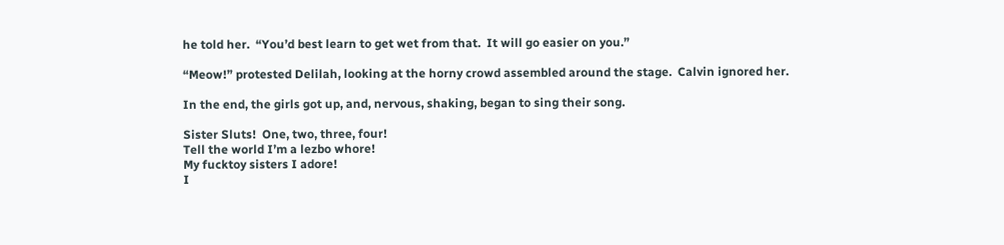he told her.  “You’d best learn to get wet from that.  It will go easier on you.”

“Meow!” protested Delilah, looking at the horny crowd assembled around the stage.  Calvin ignored her.

In the end, the girls got up, and, nervous, shaking, began to sing their song.

Sister Sluts!  One, two, three, four!
Tell the world I’m a lezbo whore!
My fucktoy sisters I adore!
I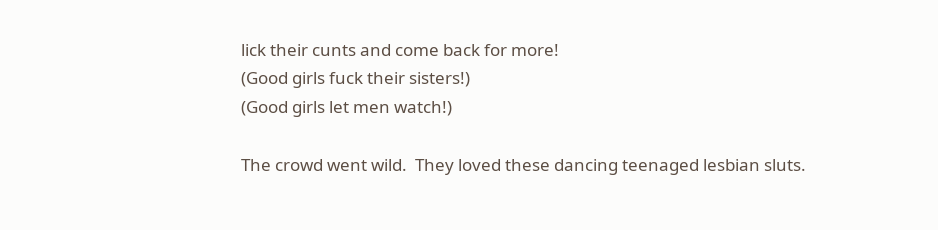lick their cunts and come back for more!
(Good girls fuck their sisters!)
(Good girls let men watch!)

The crowd went wild.  They loved these dancing teenaged lesbian sluts.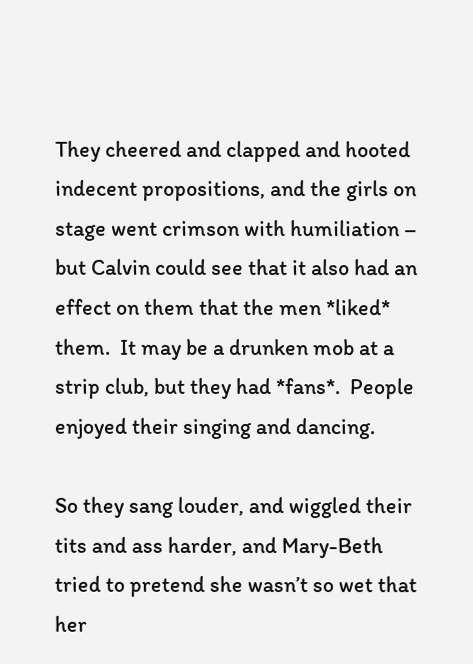They cheered and clapped and hooted indecent propositions, and the girls on stage went crimson with humiliation – but Calvin could see that it also had an effect on them that the men *liked* them.  It may be a drunken mob at a strip club, but they had *fans*.  People enjoyed their singing and dancing.

So they sang louder, and wiggled their tits and ass harder, and Mary-Beth tried to pretend she wasn’t so wet that her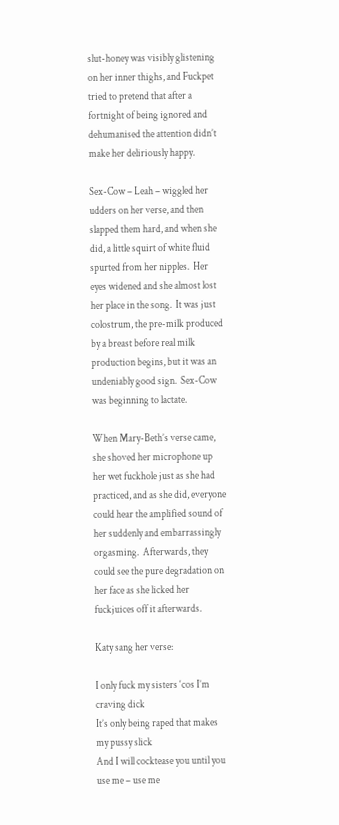slut-honey was visibly glistening on her inner thighs, and Fuckpet tried to pretend that after a fortnight of being ignored and dehumanised the attention didn’t make her deliriously happy.

Sex-Cow – Leah – wiggled her udders on her verse, and then slapped them hard, and when she did, a little squirt of white fluid spurted from her nipples.  Her eyes widened and she almost lost her place in the song.  It was just colostrum, the pre-milk produced by a breast before real milk production begins, but it was an undeniably good sign.  Sex-Cow was beginning to lactate.

When Mary-Beth’s verse came, she shoved her microphone up her wet fuckhole just as she had practiced, and as she did, everyone could hear the amplified sound of her suddenly and embarrassingly orgasming.  Afterwards, they could see the pure degradation on her face as she licked her fuckjuices off it afterwards.

Katy sang her verse:

I only fuck my sisters ‘cos I’m craving dick
It’s only being raped that makes my pussy slick
And I will cocktease you until you use me – use me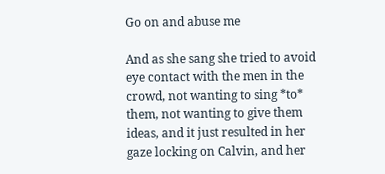Go on and abuse me

And as she sang she tried to avoid eye contact with the men in the crowd, not wanting to sing *to* them, not wanting to give them ideas, and it just resulted in her gaze locking on Calvin, and her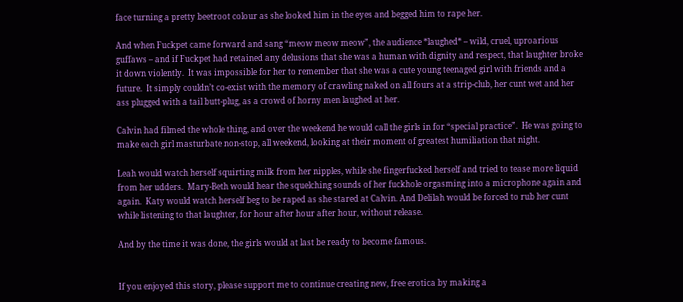face turning a pretty beetroot colour as she looked him in the eyes and begged him to rape her.

And when Fuckpet came forward and sang “meow meow meow”, the audience *laughed* – wild, cruel, uproarious guffaws – and if Fuckpet had retained any delusions that she was a human with dignity and respect, that laughter broke it down violently.  It was impossible for her to remember that she was a cute young teenaged girl with friends and a future.  It simply couldn’t co-exist with the memory of crawling naked on all fours at a strip-club, her cunt wet and her ass plugged with a tail butt-plug, as a crowd of horny men laughed at her.

Calvin had filmed the whole thing, and over the weekend he would call the girls in for “special practice”.  He was going to make each girl masturbate non-stop, all weekend, looking at their moment of greatest humiliation that night.

Leah would watch herself squirting milk from her nipples, while she fingerfucked herself and tried to tease more liquid from her udders.  Mary-Beth would hear the squelching sounds of her fuckhole orgasming into a microphone again and again.  Katy would watch herself beg to be raped as she stared at Calvin. And Delilah would be forced to rub her cunt while listening to that laughter, for hour after hour after hour, without release.

And by the time it was done, the girls would at last be ready to become famous.


If you enjoyed this story, please support me to continue creating new, free erotica by making a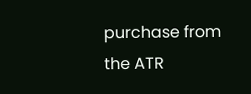purchase from the ATR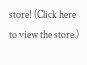store! (Click here to view the store.)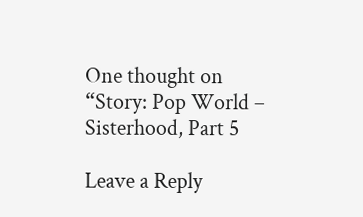One thought on “Story: Pop World – Sisterhood, Part 5

Leave a Reply